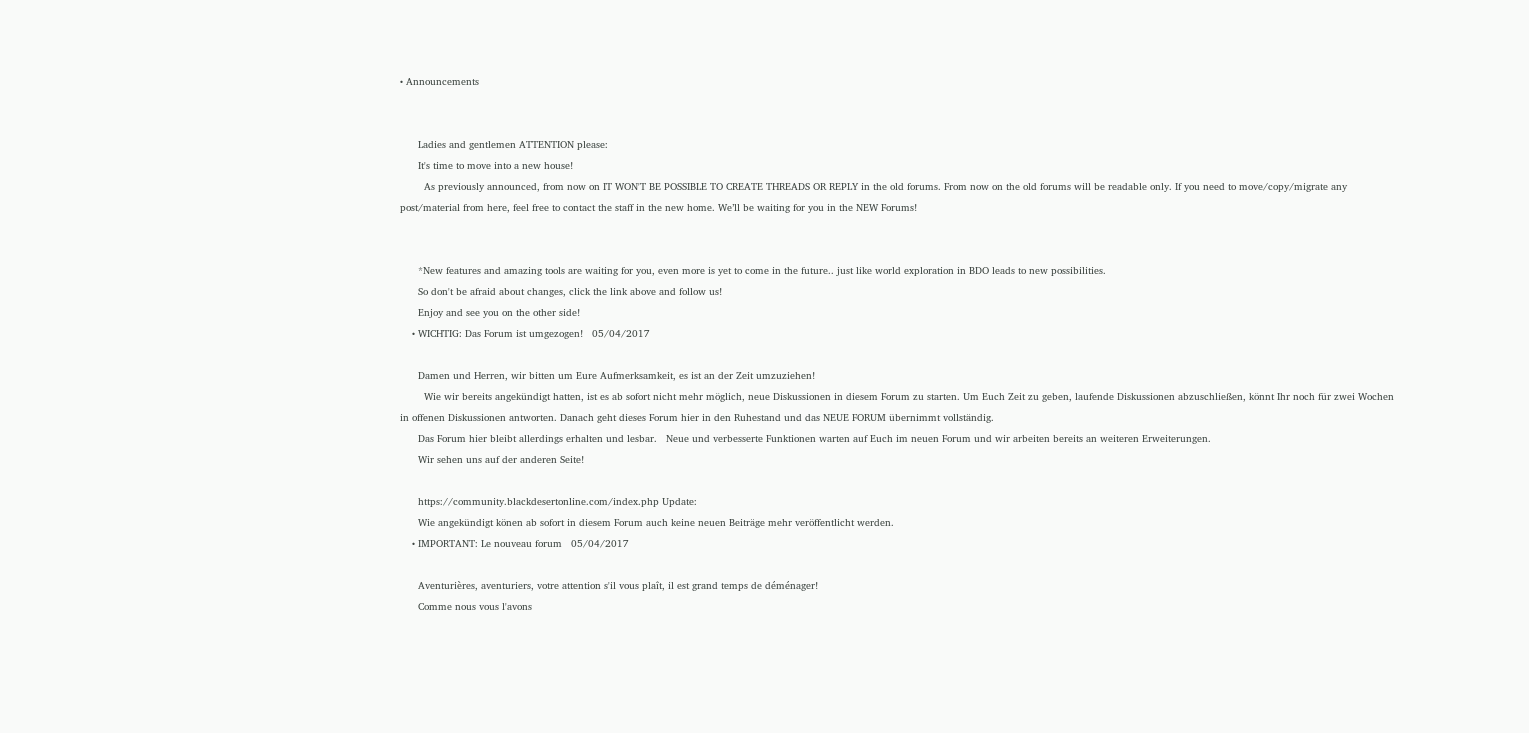• Announcements


      Ladies and gentlemen ATTENTION please:
      It's time to move into a new house!
        As previously announced, from now on IT WON'T BE POSSIBLE TO CREATE THREADS OR REPLY in the old forums. From now on the old forums will be readable only. If you need to move/copy/migrate any post/material from here, feel free to contact the staff in the new home. We’ll be waiting for you in the NEW Forums!


      *New features and amazing tools are waiting for you, even more is yet to come in the future.. just like world exploration in BDO leads to new possibilities.
      So don't be afraid about changes, click the link above and follow us!
      Enjoy and see you on the other side!
    • WICHTIG: Das Forum ist umgezogen!   05/04/2017

      Damen und Herren, wir bitten um Eure Aufmerksamkeit, es ist an der Zeit umzuziehen!
        Wie wir bereits angekündigt hatten, ist es ab sofort nicht mehr möglich, neue Diskussionen in diesem Forum zu starten. Um Euch Zeit zu geben, laufende Diskussionen abzuschließen, könnt Ihr noch für zwei Wochen in offenen Diskussionen antworten. Danach geht dieses Forum hier in den Ruhestand und das NEUE FORUM übernimmt vollständig.
      Das Forum hier bleibt allerdings erhalten und lesbar.   Neue und verbesserte Funktionen warten auf Euch im neuen Forum und wir arbeiten bereits an weiteren Erweiterungen.
      Wir sehen uns auf der anderen Seite!

      https://community.blackdesertonline.com/index.php Update:
      Wie angekündigt könen ab sofort in diesem Forum auch keine neuen Beiträge mehr veröffentlicht werden.
    • IMPORTANT: Le nouveau forum   05/04/2017

      Aventurières, aventuriers, votre attention s'il vous plaît, il est grand temps de déménager!
      Comme nous vous l'avons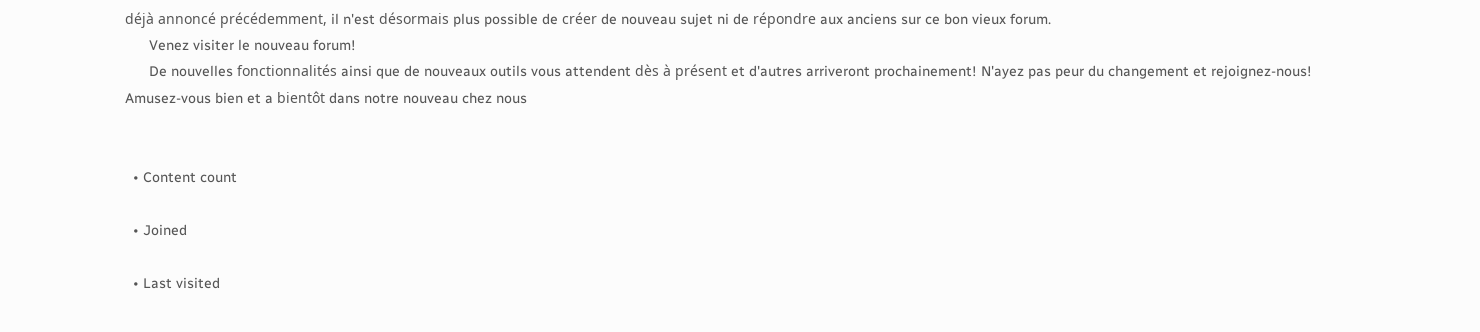déjà annoncé précédemment, il n'est désormais plus possible de créer de nouveau sujet ni de répondre aux anciens sur ce bon vieux forum.
      Venez visiter le nouveau forum!
      De nouvelles fonctionnalités ainsi que de nouveaux outils vous attendent dès à présent et d'autres arriveront prochainement! N'ayez pas peur du changement et rejoignez-nous! Amusez-vous bien et a bientôt dans notre nouveau chez nous


  • Content count

  • Joined

  • Last visited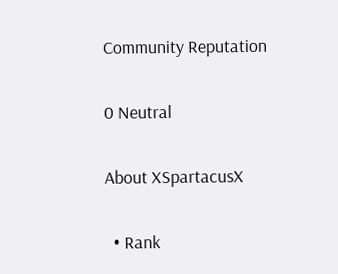Community Reputation

0 Neutral

About XSpartacusX

  • Rank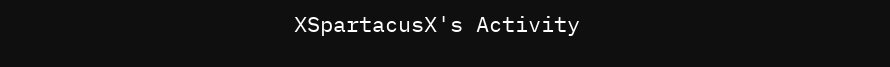XSpartacusX's Activity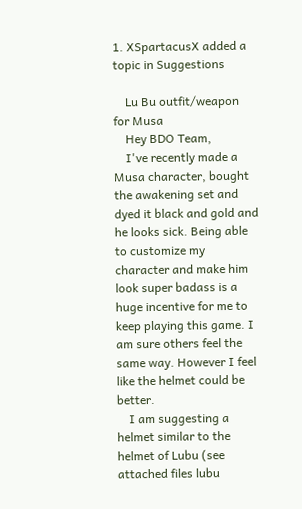1. XSpartacusX added a topic in Suggestions

    Lu Bu outfit/weapon for Musa
    Hey BDO Team,
    I've recently made a Musa character, bought the awakening set and dyed it black and gold and he looks sick. Being able to customize my character and make him look super badass is a huge incentive for me to keep playing this game. I am sure others feel the same way. However I feel like the helmet could be better.
    I am suggesting a helmet similar to the helmet of Lubu (see attached files lubu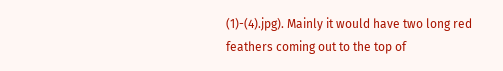(1)-(4).jpg). Mainly it would have two long red feathers coming out to the top of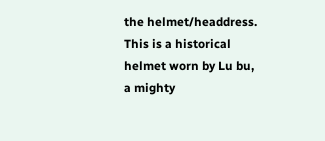the helmet/headdress. This is a historical helmet worn by Lu bu, a mighty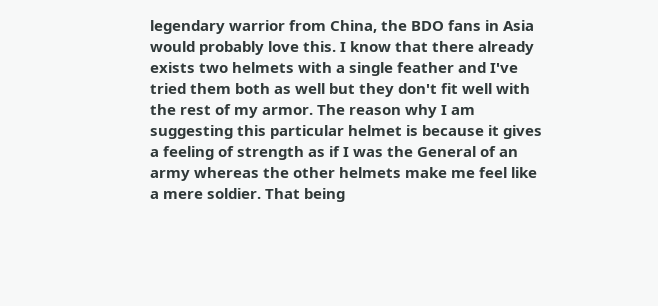legendary warrior from China, the BDO fans in Asia would probably love this. I know that there already exists two helmets with a single feather and I've tried them both as well but they don't fit well with the rest of my armor. The reason why I am suggesting this particular helmet is because it gives a feeling of strength as if I was the General of an army whereas the other helmets make me feel like a mere soldier. That being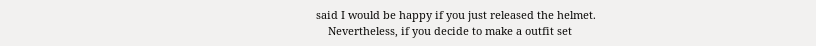said I would be happy if you just released the helmet.
    Nevertheless, if you decide to make a outfit set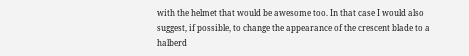with the helmet that would be awesome too. In that case I would also suggest, if possible, to change the appearance of the crescent blade to a halberd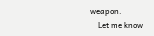weapon.
    Let me know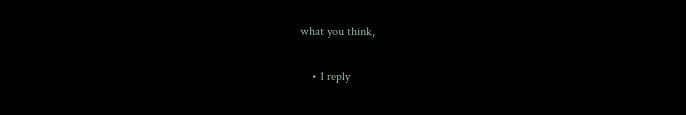what you think,

    • 1 reply